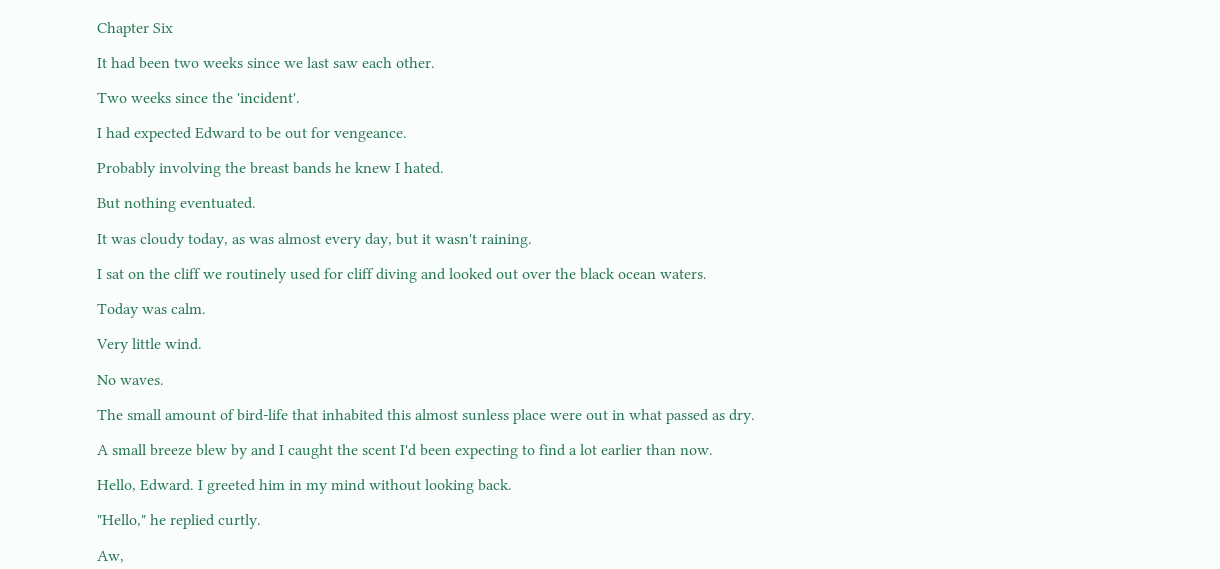Chapter Six

It had been two weeks since we last saw each other.

Two weeks since the 'incident'.

I had expected Edward to be out for vengeance.

Probably involving the breast bands he knew I hated.

But nothing eventuated.

It was cloudy today, as was almost every day, but it wasn't raining.

I sat on the cliff we routinely used for cliff diving and looked out over the black ocean waters.

Today was calm.

Very little wind.

No waves.

The small amount of bird-life that inhabited this almost sunless place were out in what passed as dry.

A small breeze blew by and I caught the scent I'd been expecting to find a lot earlier than now.

Hello, Edward. I greeted him in my mind without looking back.

"Hello," he replied curtly.

Aw,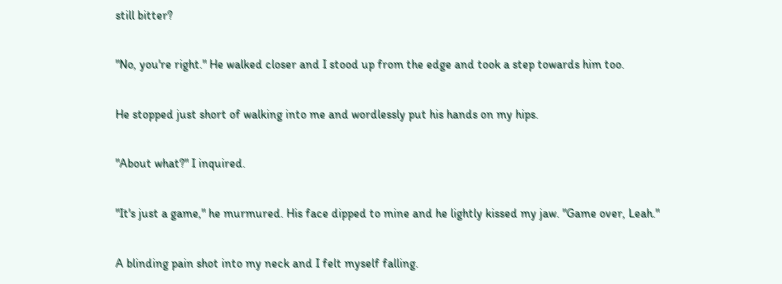still bitter?

"No, you're right." He walked closer and I stood up from the edge and took a step towards him too.

He stopped just short of walking into me and wordlessly put his hands on my hips.

"About what?" I inquired.

"It's just a game," he murmured. His face dipped to mine and he lightly kissed my jaw. "Game over, Leah."

A blinding pain shot into my neck and I felt myself falling.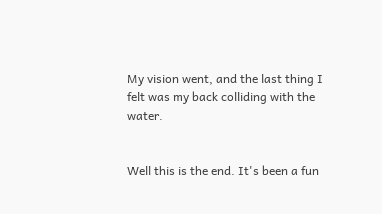My vision went, and the last thing I felt was my back colliding with the water.


Well this is the end. It's been a fun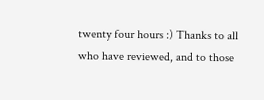twenty four hours :) Thanks to all who have reviewed, and to those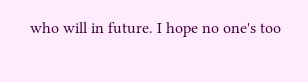who will in future. I hope no one's too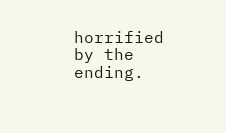horrified by the ending.